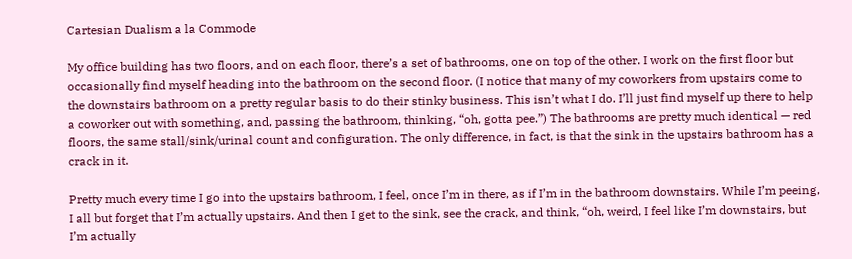Cartesian Dualism a la Commode

My office building has two floors, and on each floor, there’s a set of bathrooms, one on top of the other. I work on the first floor but occasionally find myself heading into the bathroom on the second floor. (I notice that many of my coworkers from upstairs come to the downstairs bathroom on a pretty regular basis to do their stinky business. This isn’t what I do. I’ll just find myself up there to help a coworker out with something, and, passing the bathroom, thinking, “oh, gotta pee.”) The bathrooms are pretty much identical — red floors, the same stall/sink/urinal count and configuration. The only difference, in fact, is that the sink in the upstairs bathroom has a crack in it.

Pretty much every time I go into the upstairs bathroom, I feel, once I’m in there, as if I’m in the bathroom downstairs. While I’m peeing, I all but forget that I’m actually upstairs. And then I get to the sink, see the crack, and think, “oh, weird, I feel like I’m downstairs, but I’m actually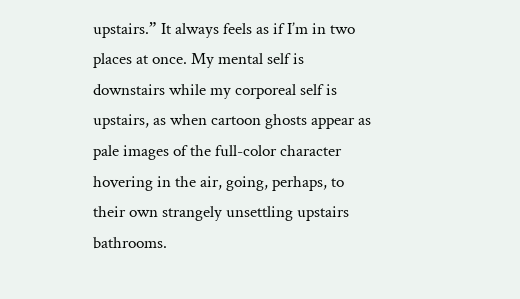upstairs.” It always feels as if I’m in two places at once. My mental self is downstairs while my corporeal self is upstairs, as when cartoon ghosts appear as pale images of the full-color character hovering in the air, going, perhaps, to their own strangely unsettling upstairs bathrooms.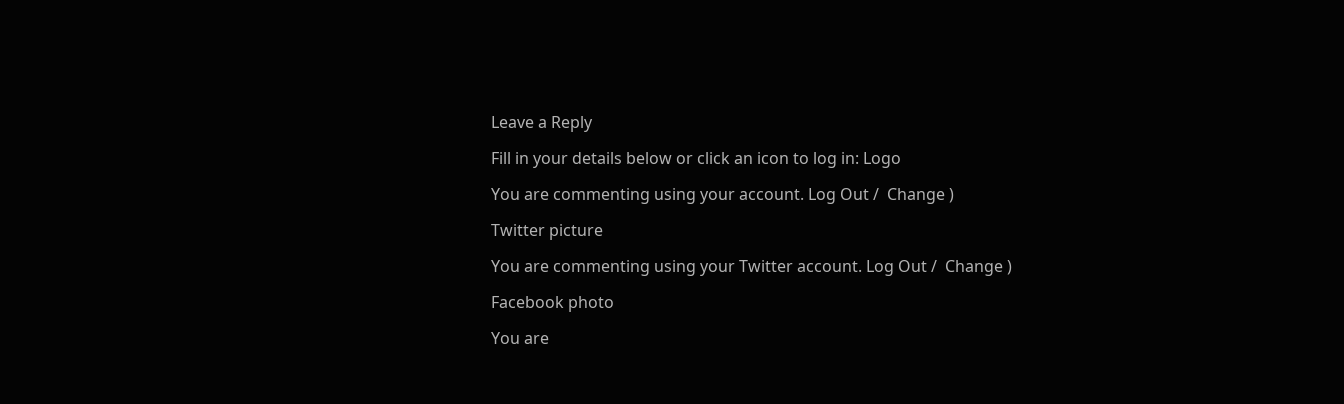Leave a Reply

Fill in your details below or click an icon to log in: Logo

You are commenting using your account. Log Out /  Change )

Twitter picture

You are commenting using your Twitter account. Log Out /  Change )

Facebook photo

You are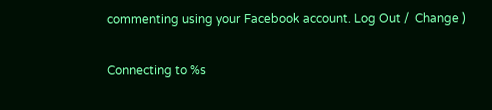commenting using your Facebook account. Log Out /  Change )

Connecting to %s